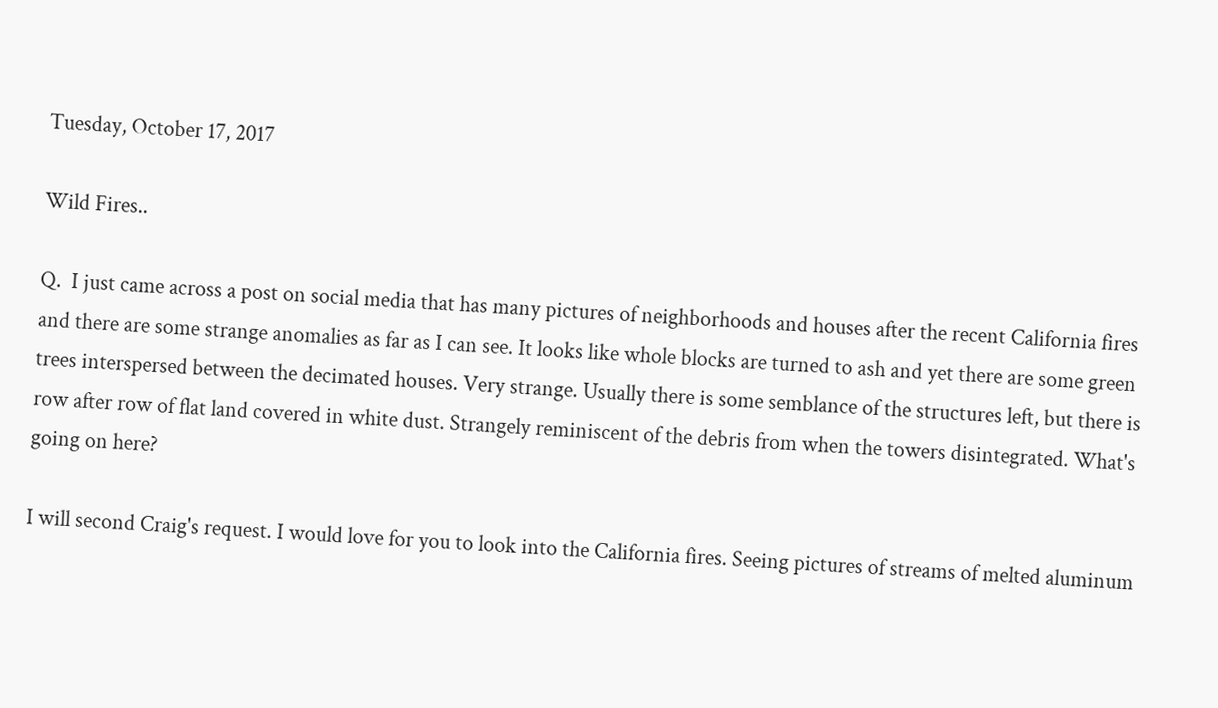Tuesday, October 17, 2017

Wild Fires..

Q.  I just came across a post on social media that has many pictures of neighborhoods and houses after the recent California fires and there are some strange anomalies as far as I can see. It looks like whole blocks are turned to ash and yet there are some green trees interspersed between the decimated houses. Very strange. Usually there is some semblance of the structures left, but there is row after row of flat land covered in white dust. Strangely reminiscent of the debris from when the towers disintegrated. What's going on here?

I will second Craig's request. I would love for you to look into the California fires. Seeing pictures of streams of melted aluminum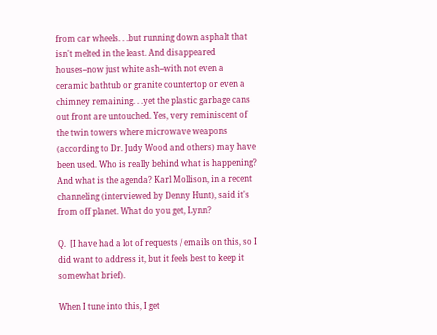from car wheels. . .but running down asphalt that isn't melted in the least. And disappeared houses--now just white ash--with not even a ceramic bathtub or granite countertop or even a chimney remaining. . .yet the plastic garbage cans out front are untouched. Yes, very reminiscent of the twin towers where microwave weapons (according to Dr. Judy Wood and others) may have been used. Who is really behind what is happening? And what is the agenda? Karl Mollison, in a recent channeling (interviewed by Denny Hunt), said it's from off planet. What do you get, Lynn?

Q.  [I have had a lot of requests / emails on this, so I did want to address it, but it feels best to keep it somewhat brief).

When I tune into this, I get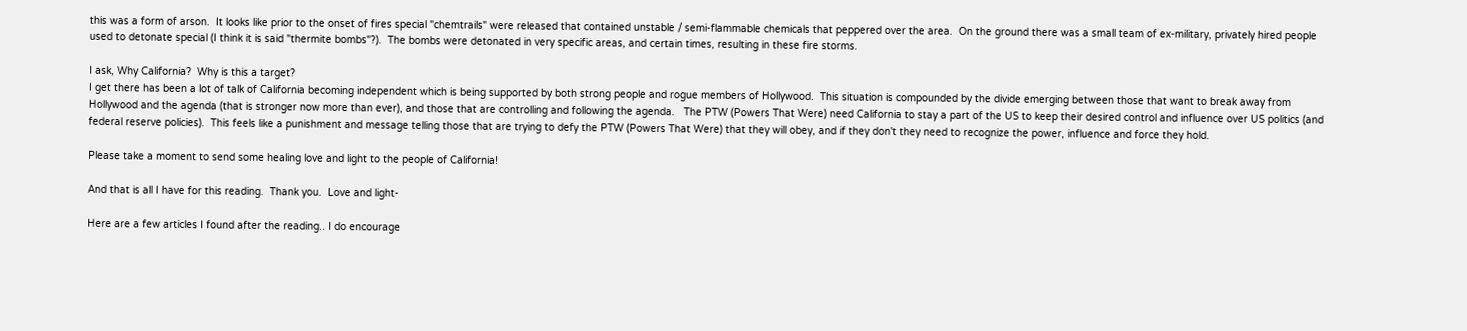this was a form of arson.  It looks like prior to the onset of fires special "chemtrails" were released that contained unstable / semi-flammable chemicals that peppered over the area.  On the ground there was a small team of ex-military, privately hired people used to detonate special (I think it is said "thermite bombs"?).  The bombs were detonated in very specific areas, and certain times, resulting in these fire storms.

I ask, Why California?  Why is this a target?
I get there has been a lot of talk of California becoming independent which is being supported by both strong people and rogue members of Hollywood.  This situation is compounded by the divide emerging between those that want to break away from Hollywood and the agenda (that is stronger now more than ever), and those that are controlling and following the agenda.   The PTW (Powers That Were) need California to stay a part of the US to keep their desired control and influence over US politics (and federal reserve policies).  This feels like a punishment and message telling those that are trying to defy the PTW (Powers That Were) that they will obey, and if they don't they need to recognize the power, influence and force they hold.

Please take a moment to send some healing love and light to the people of California!

And that is all I have for this reading.  Thank you.  Love and light-

Here are a few articles I found after the reading.. I do encourage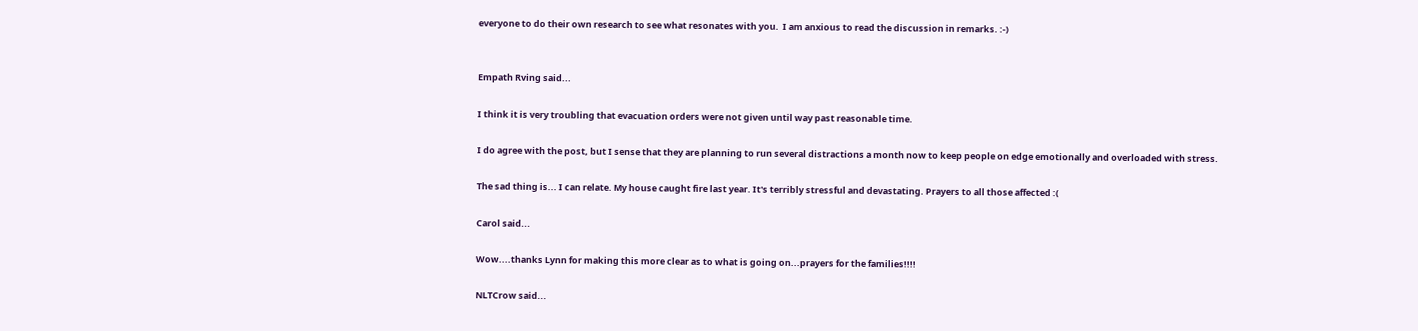everyone to do their own research to see what resonates with you.  I am anxious to read the discussion in remarks. :-)


Empath Rving said...

I think it is very troubling that evacuation orders were not given until way past reasonable time.

I do agree with the post, but I sense that they are planning to run several distractions a month now to keep people on edge emotionally and overloaded with stress.

The sad thing is... I can relate. My house caught fire last year. It's terribly stressful and devastating. Prayers to all those affected :(

Carol said...

Wow....thanks Lynn for making this more clear as to what is going on...prayers for the families!!!!

NLTCrow said...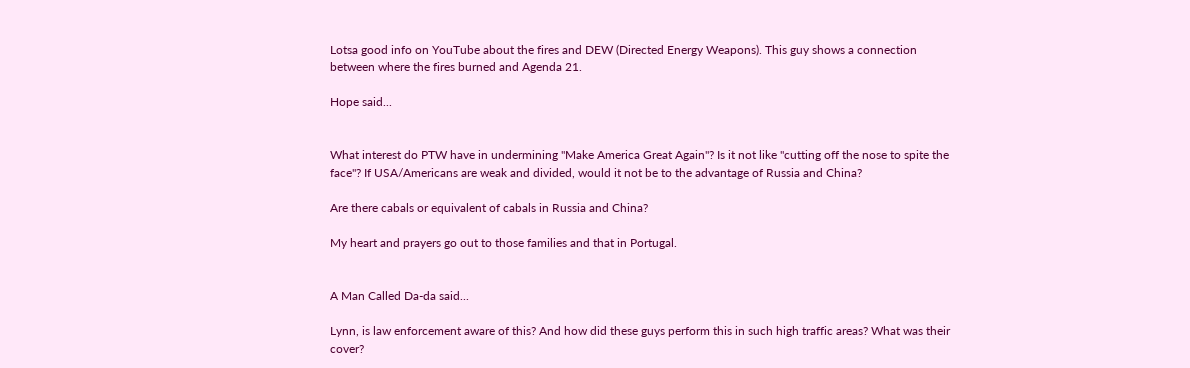Lotsa good info on YouTube about the fires and DEW (Directed Energy Weapons). This guy shows a connection between where the fires burned and Agenda 21.

Hope said...


What interest do PTW have in undermining "Make America Great Again"? Is it not like "cutting off the nose to spite the face"? If USA/Americans are weak and divided, would it not be to the advantage of Russia and China?

Are there cabals or equivalent of cabals in Russia and China?

My heart and prayers go out to those families and that in Portugal.


A Man Called Da-da said...

Lynn, is law enforcement aware of this? And how did these guys perform this in such high traffic areas? What was their cover?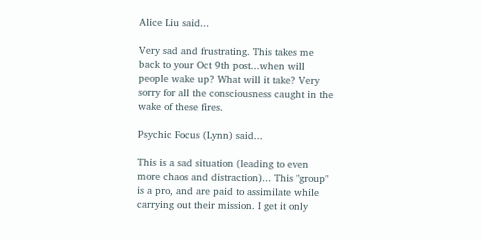Alice Liu said...

Very sad and frustrating. This takes me back to your Oct 9th post...when will people wake up? What will it take? Very sorry for all the consciousness caught in the wake of these fires.

Psychic Focus (Lynn) said...

This is a sad situation (leading to even more chaos and distraction)... This "group" is a pro, and are paid to assimilate while carrying out their mission. I get it only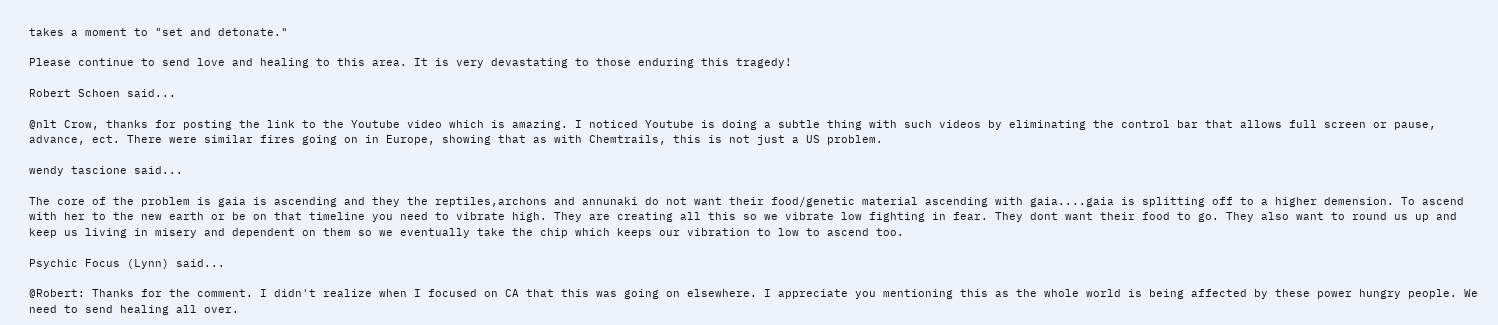takes a moment to "set and detonate."

Please continue to send love and healing to this area. It is very devastating to those enduring this tragedy!

Robert Schoen said...

@nlt Crow, thanks for posting the link to the Youtube video which is amazing. I noticed Youtube is doing a subtle thing with such videos by eliminating the control bar that allows full screen or pause, advance, ect. There were similar fires going on in Europe, showing that as with Chemtrails, this is not just a US problem.

wendy tascione said...

The core of the problem is gaia is ascending and they the reptiles,archons and annunaki do not want their food/genetic material ascending with gaia....gaia is splitting off to a higher demension. To ascend with her to the new earth or be on that timeline you need to vibrate high. They are creating all this so we vibrate low fighting in fear. They dont want their food to go. They also want to round us up and keep us living in misery and dependent on them so we eventually take the chip which keeps our vibration to low to ascend too.

Psychic Focus (Lynn) said...

@Robert: Thanks for the comment. I didn't realize when I focused on CA that this was going on elsewhere. I appreciate you mentioning this as the whole world is being affected by these power hungry people. We need to send healing all over.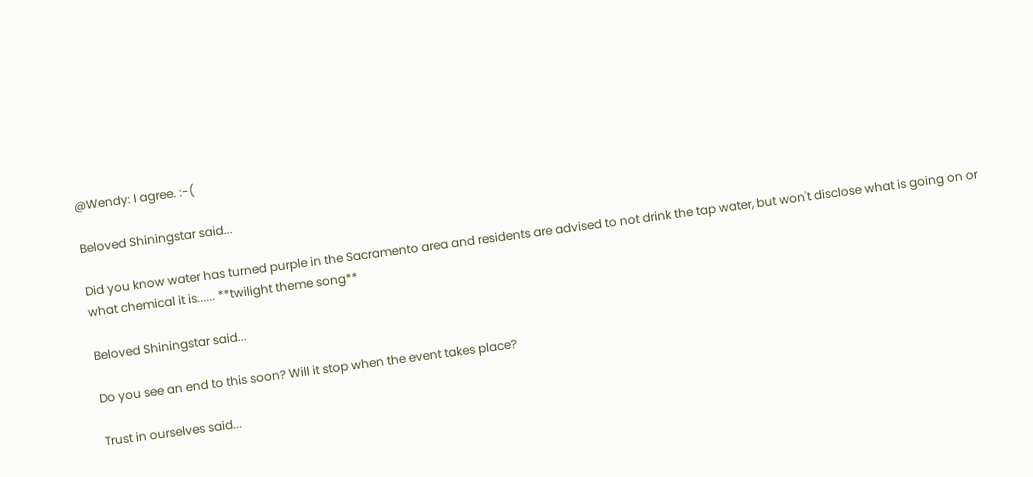@Wendy: I agree. :-(

Beloved Shiningstar said...

Did you know water has turned purple in the Sacramento area and residents are advised to not drink the tap water, but won't disclose what is going on or what chemical it is...... **twilight theme song**

Beloved Shiningstar said...

Do you see an end to this soon? Will it stop when the event takes place?

Trust in ourselves said...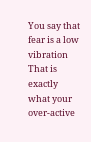You say that fear is a low vibration
That is exactly what your over-active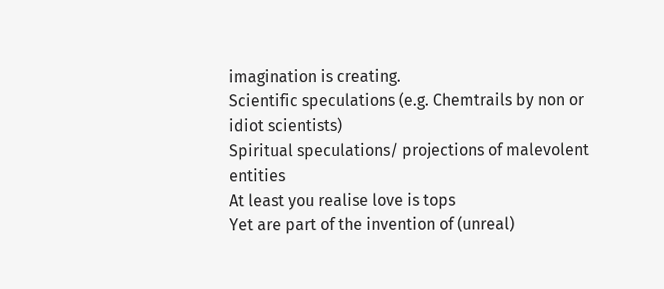imagination is creating.
Scientific speculations (e.g. Chemtrails by non or idiot scientists)
Spiritual speculations/ projections of malevolent entities
At least you realise love is tops
Yet are part of the invention of (unreal)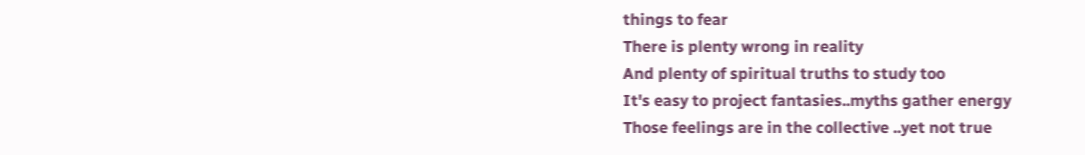things to fear
There is plenty wrong in reality
And plenty of spiritual truths to study too
It's easy to project fantasies..myths gather energy
Those feelings are in the collective ..yet not true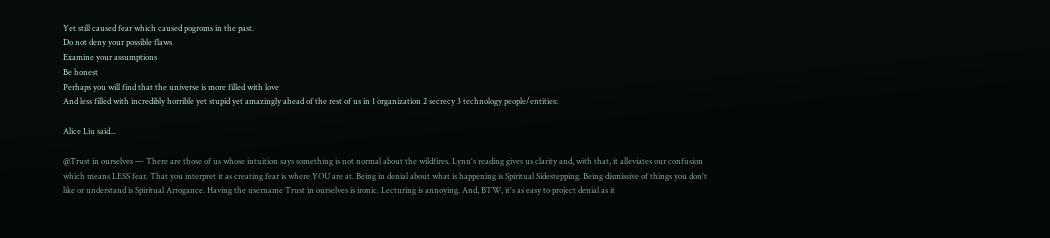Yet still caused fear which caused pogroms in the past.
Do not deny your possible flaws
Examine your assumptions
Be honest
Perhaps you will find that the universe is more filled with love
And less filled with incredibly horrible yet stupid yet amazingly ahead of the rest of us in 1 organization 2 secrecy 3 technology people/entities:

Alice Liu said...

@Trust in ourselves — There are those of us whose intuition says something is not normal about the wildfires. Lynn's reading gives us clarity and, with that, it alleviates our confusion which means LESS fear. That you interpret it as creating fear is where YOU are at. Being in denial about what is happening is Spiritual Sidestepping. Being dismissive of things you don't like or understand is Spiritual Arrogance. Having the username Trust in ourselves is ironic. Lecturing is annoying. And, BTW, it's as easy to project denial as it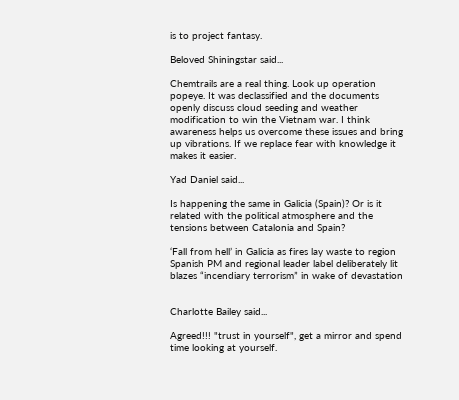is to project fantasy.

Beloved Shiningstar said...

Chemtrails are a real thing. Look up operation popeye. It was declassified and the documents openly discuss cloud seeding and weather modification to win the Vietnam war. I think awareness helps us overcome these issues and bring up vibrations. If we replace fear with knowledge it makes it easier.

Yad Daniel said...

Is happening the same in Galicia (Spain)? Or is it related with the political atmosphere and the tensions between Catalonia and Spain?

‘Fall from hell’ in Galicia as fires lay waste to region
Spanish PM and regional leader label deliberately lit blazes “incendiary terrorism” in wake of devastation


Charlotte Bailey said...

Agreed!!! "trust in yourself", get a mirror and spend time looking at yourself.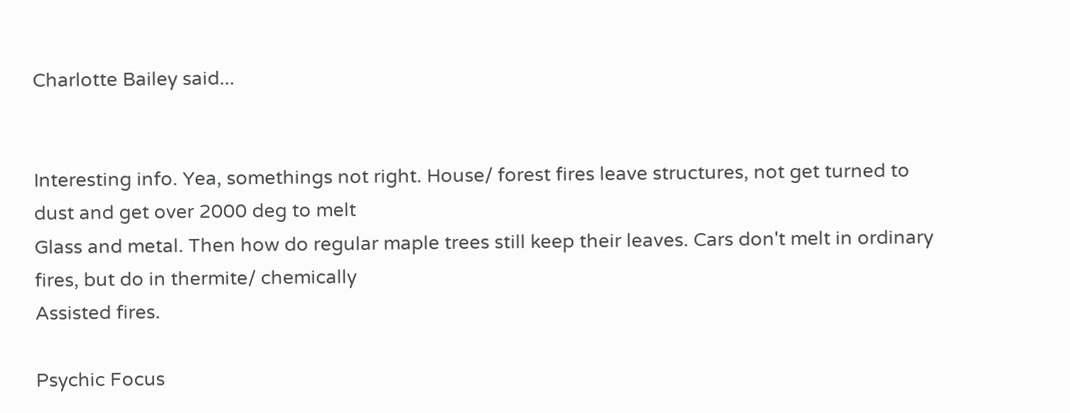Charlotte Bailey said...


Interesting info. Yea, somethings not right. House/ forest fires leave structures, not get turned to dust and get over 2000 deg to melt
Glass and metal. Then how do regular maple trees still keep their leaves. Cars don't melt in ordinary fires, but do in thermite/ chemically
Assisted fires.

Psychic Focus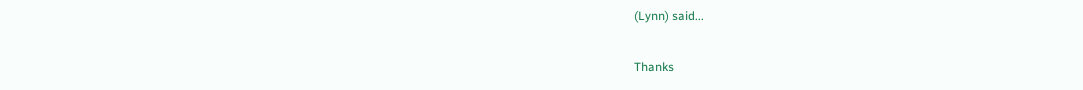(Lynn) said...

Thanks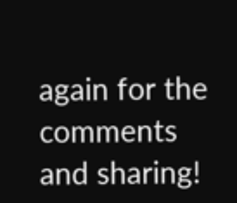again for the comments and sharing!